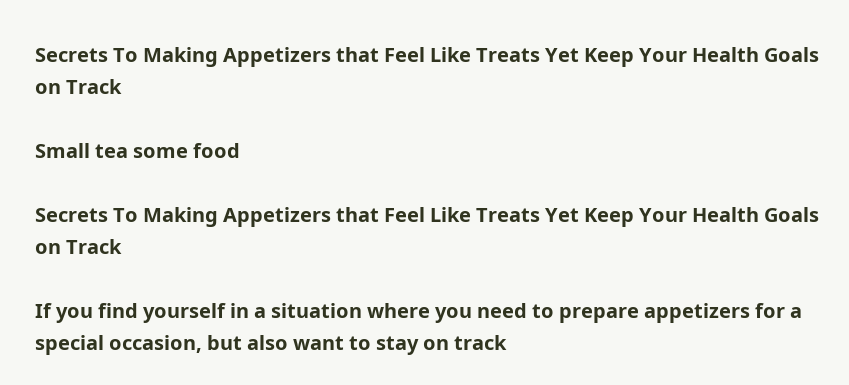Secrets To Making Appetizers that Feel Like Treats Yet Keep Your Health Goals on Track

Small tea some food

Secrets To Making Appetizers that Feel Like Treats Yet Keep Your Health Goals on Track

If you find yourself in a situation where you need to prepare appetizers for a special occasion, but also want to stay on track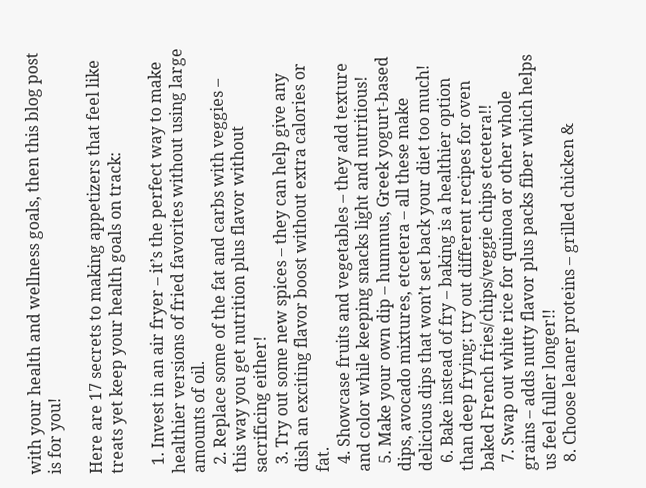with your health and wellness goals, then this blog post is for you!

Here are 17 secrets to making appetizers that feel like treats yet keep your health goals on track:

  1. Invest in an air fryer – it’s the perfect way to make healthier versions of fried favorites without using large amounts of oil.
  2. Replace some of the fat and carbs with veggies – this way you get nutrition plus flavor without sacrificing either!
  3. Try out some new spices – they can help give any dish an exciting flavor boost without extra calories or fat.
  4. Showcase fruits and vegetables – they add texture and color while keeping snacks light and nutritious!
  5. Make your own dip – hummus, Greek yogurt-based dips, avocado mixtures, etcetera – all these make delicious dips that won’t set back your diet too much!
  6. Bake instead of fry – baking is a healthier option than deep frying; try out different recipes for oven baked French fries/chips/veggie chips etcetera!!
  7. Swap out white rice for quinoa or other whole grains – adds nutty flavor plus packs fiber which helps us feel fuller longer!!
  8. Choose leaner proteins – grilled chicken &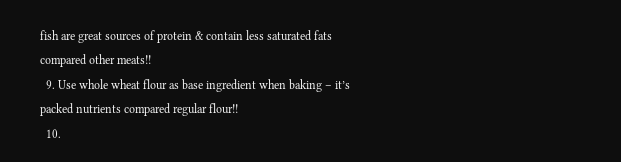fish are great sources of protein & contain less saturated fats compared other meats!!
  9. Use whole wheat flour as base ingredient when baking – it’s packed nutrients compared regular flour!!
  10.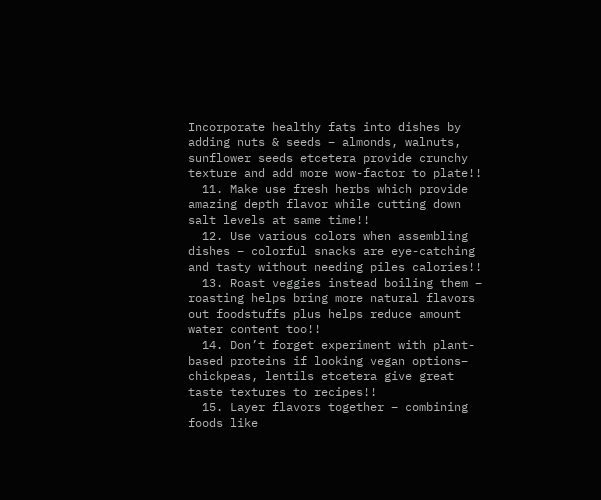Incorporate healthy fats into dishes by adding nuts & seeds – almonds, walnuts, sunflower seeds etcetera provide crunchy texture and add more wow-factor to plate!!
  11. Make use fresh herbs which provide amazing depth flavor while cutting down salt levels at same time!!
  12. Use various colors when assembling dishes – colorful snacks are eye-catching and tasty without needing piles calories!!
  13. Roast veggies instead boiling them – roasting helps bring more natural flavors out foodstuffs plus helps reduce amount water content too!!
  14. Don’t forget experiment with plant-based proteins if looking vegan options– chickpeas, lentils etcetera give great taste textures to recipes!!
  15. Layer flavors together – combining foods like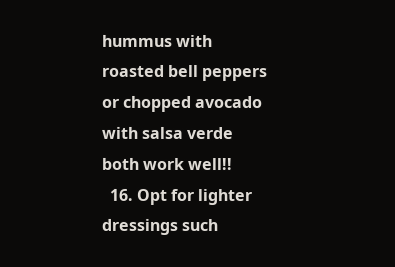hummus with roasted bell peppers or chopped avocado with salsa verde both work well!!
  16. Opt for lighter dressings such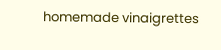homemade vinaigrettes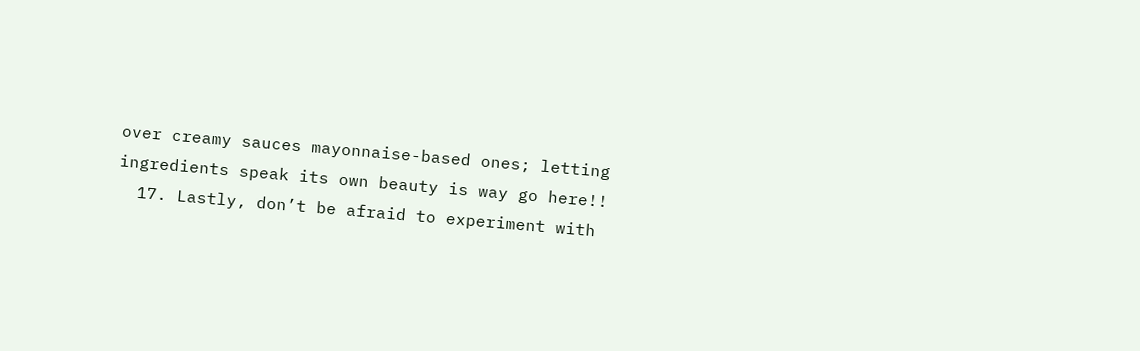over creamy sauces mayonnaise-based ones; letting ingredients speak its own beauty is way go here!!
  17. Lastly, don’t be afraid to experiment with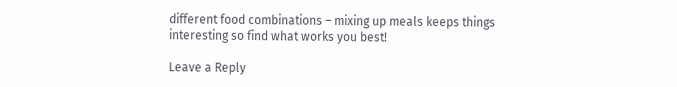different food combinations – mixing up meals keeps things interesting so find what works you best!

Leave a Reply